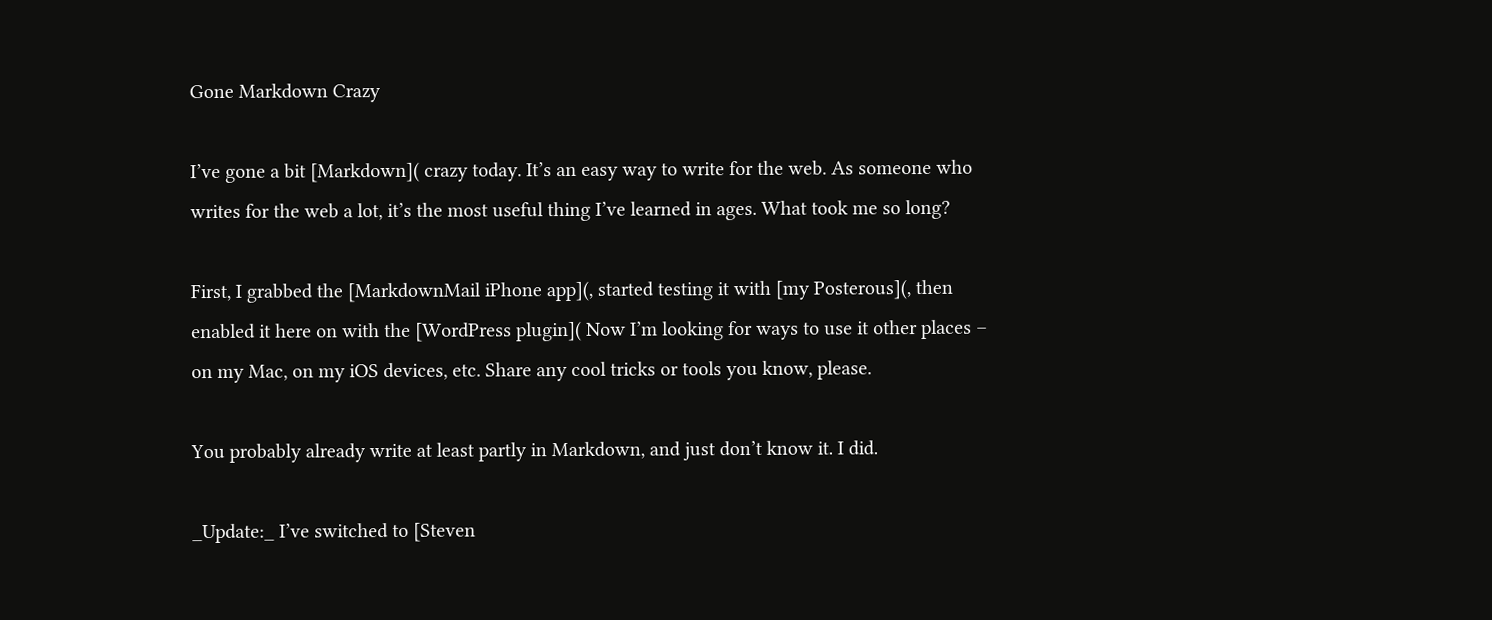Gone Markdown Crazy

I’ve gone a bit [Markdown]( crazy today. It’s an easy way to write for the web. As someone who writes for the web a lot, it’s the most useful thing I’ve learned in ages. What took me so long?

First, I grabbed the [MarkdownMail iPhone app](, started testing it with [my Posterous](, then enabled it here on with the [WordPress plugin]( Now I’m looking for ways to use it other places – on my Mac, on my iOS devices, etc. Share any cool tricks or tools you know, please.

You probably already write at least partly in Markdown, and just don’t know it. I did.

_Update:_ I’ve switched to [Steven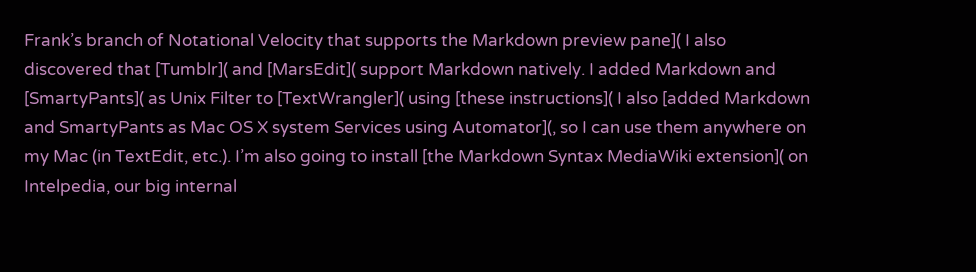Frank’s branch of Notational Velocity that supports the Markdown preview pane]( I also discovered that [Tumblr]( and [MarsEdit]( support Markdown natively. I added Markdown and [SmartyPants]( as Unix Filter to [TextWrangler]( using [these instructions]( I also [added Markdown and SmartyPants as Mac OS X system Services using Automator](, so I can use them anywhere on my Mac (in TextEdit, etc.). I’m also going to install [the Markdown Syntax MediaWiki extension]( on Intelpedia, our big internal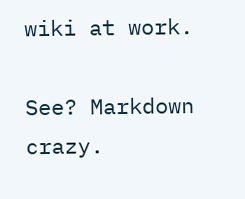wiki at work.

See? Markdown crazy.